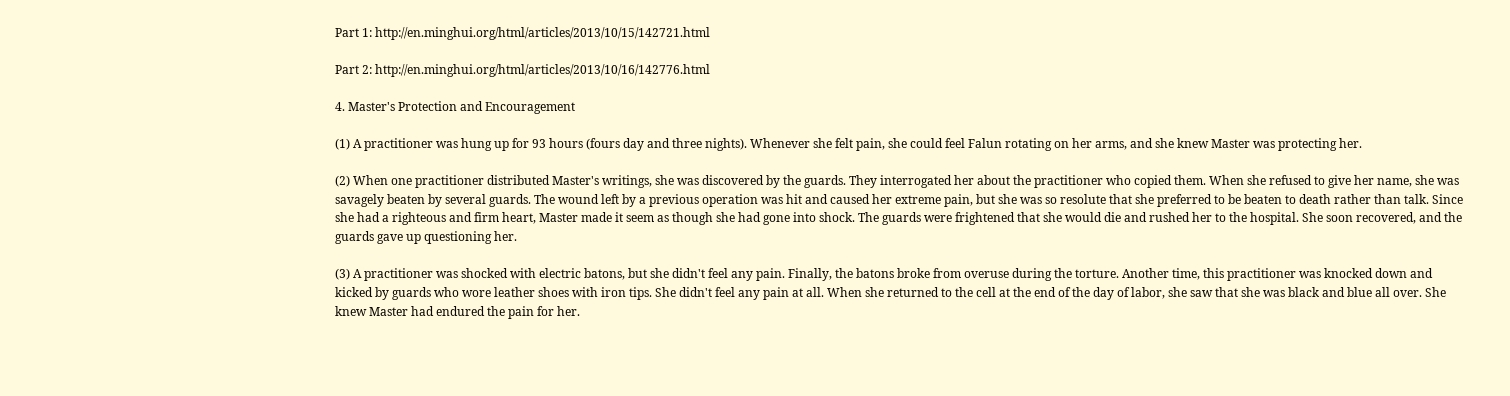Part 1: http://en.minghui.org/html/articles/2013/10/15/142721.html

Part 2: http://en.minghui.org/html/articles/2013/10/16/142776.html

4. Master's Protection and Encouragement

(1) A practitioner was hung up for 93 hours (fours day and three nights). Whenever she felt pain, she could feel Falun rotating on her arms, and she knew Master was protecting her.

(2) When one practitioner distributed Master's writings, she was discovered by the guards. They interrogated her about the practitioner who copied them. When she refused to give her name, she was savagely beaten by several guards. The wound left by a previous operation was hit and caused her extreme pain, but she was so resolute that she preferred to be beaten to death rather than talk. Since she had a righteous and firm heart, Master made it seem as though she had gone into shock. The guards were frightened that she would die and rushed her to the hospital. She soon recovered, and the guards gave up questioning her.

(3) A practitioner was shocked with electric batons, but she didn't feel any pain. Finally, the batons broke from overuse during the torture. Another time, this practitioner was knocked down and kicked by guards who wore leather shoes with iron tips. She didn't feel any pain at all. When she returned to the cell at the end of the day of labor, she saw that she was black and blue all over. She knew Master had endured the pain for her.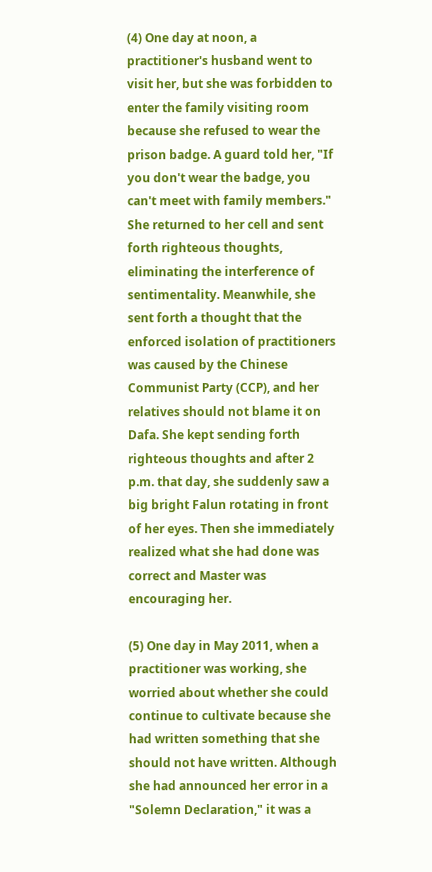(4) One day at noon, a practitioner's husband went to visit her, but she was forbidden to enter the family visiting room because she refused to wear the prison badge. A guard told her, "If you don't wear the badge, you can't meet with family members." She returned to her cell and sent forth righteous thoughts, eliminating the interference of sentimentality. Meanwhile, she sent forth a thought that the enforced isolation of practitioners was caused by the Chinese Communist Party (CCP), and her relatives should not blame it on Dafa. She kept sending forth righteous thoughts and after 2 p.m. that day, she suddenly saw a big bright Falun rotating in front of her eyes. Then she immediately realized what she had done was correct and Master was encouraging her.

(5) One day in May 2011, when a practitioner was working, she worried about whether she could continue to cultivate because she had written something that she should not have written. Although she had announced her error in a "Solemn Declaration," it was a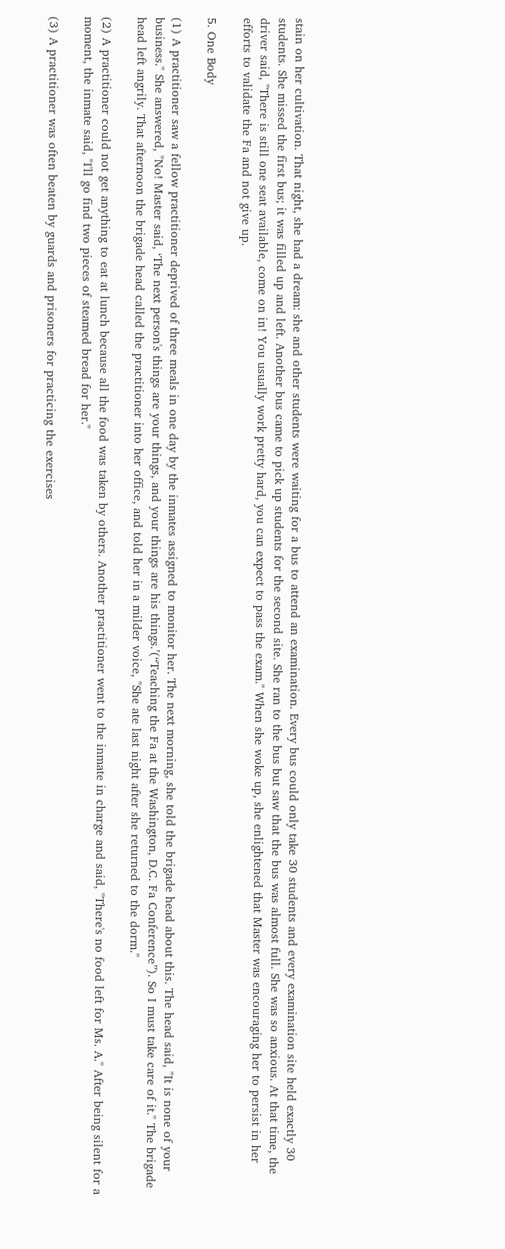stain on her cultivation. That night, she had a dream: she and other students were waiting for a bus to attend an examination. Every bus could only take 30 students and every examination site held exactly 30 students. She missed the first bus; it was filled up and left. Another bus came to pick up students for the second site. She ran to the bus but saw that the bus was almost full. She was so anxious. At that time, the driver said, "There is still one seat available, come on in! You usually work pretty hard, you can expect to pass the exam." When she woke up, she enlightened that Master was encouraging her to persist in her efforts to validate the Fa and not give up.

5. One Body

(1) A practitioner saw a fellow practitioner deprived of three meals in one day by the inmates assigned to monitor her. The next morning, she told the brigade head about this. The head said, "It is none of your business." She answered, "No! Master said, ‘The next person's things are your things, and your things are his things.’(“Teaching the Fa at the Washington, D.C. Fa Conference”). So I must take care of it." The brigade head left angrily. That afternoon the brigade head called the practitioner into her office, and told her in a milder voice, "She ate last night after she returned to the dorm."

(2) A practitioner could not get anything to eat at lunch because all the food was taken by others. Another practitioner went to the inmate in charge and said, "There's no food left for Ms. A." After being silent for a moment, the inmate said, "I'll go find two pieces of steamed bread for her."

(3) A practitioner was often beaten by guards and prisoners for practicing the exercises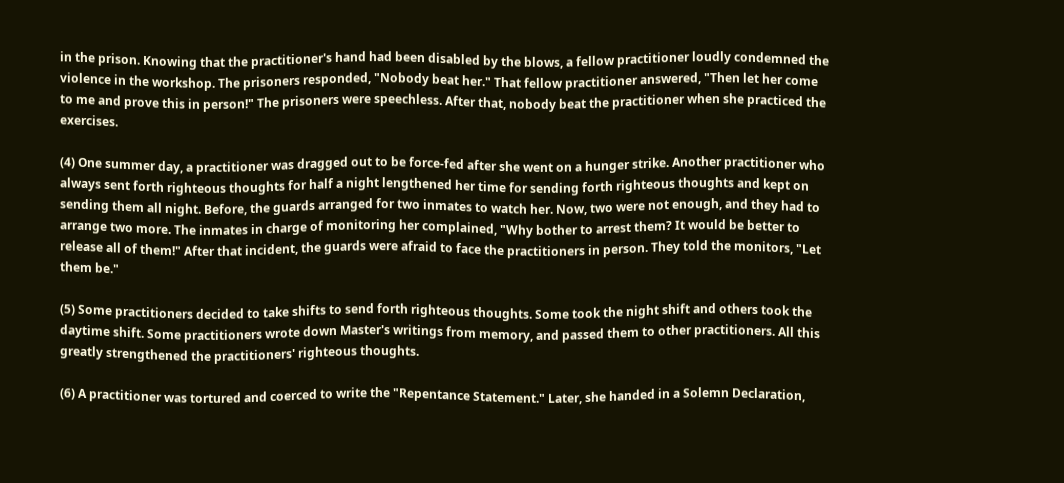in the prison. Knowing that the practitioner's hand had been disabled by the blows, a fellow practitioner loudly condemned the violence in the workshop. The prisoners responded, "Nobody beat her." That fellow practitioner answered, "Then let her come to me and prove this in person!" The prisoners were speechless. After that, nobody beat the practitioner when she practiced the exercises.

(4) One summer day, a practitioner was dragged out to be force-fed after she went on a hunger strike. Another practitioner who always sent forth righteous thoughts for half a night lengthened her time for sending forth righteous thoughts and kept on sending them all night. Before, the guards arranged for two inmates to watch her. Now, two were not enough, and they had to arrange two more. The inmates in charge of monitoring her complained, "Why bother to arrest them? It would be better to release all of them!" After that incident, the guards were afraid to face the practitioners in person. They told the monitors, "Let them be."

(5) Some practitioners decided to take shifts to send forth righteous thoughts. Some took the night shift and others took the daytime shift. Some practitioners wrote down Master's writings from memory, and passed them to other practitioners. All this greatly strengthened the practitioners' righteous thoughts.

(6) A practitioner was tortured and coerced to write the "Repentance Statement." Later, she handed in a Solemn Declaration,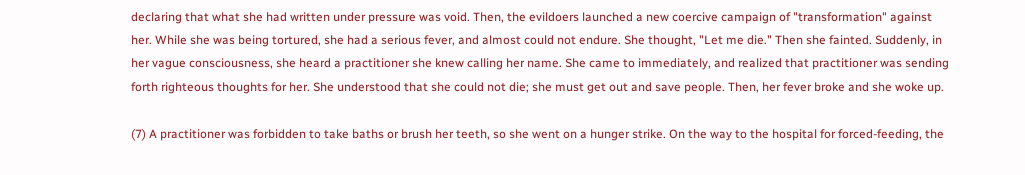declaring that what she had written under pressure was void. Then, the evildoers launched a new coercive campaign of "transformation" against her. While she was being tortured, she had a serious fever, and almost could not endure. She thought, "Let me die." Then she fainted. Suddenly, in her vague consciousness, she heard a practitioner she knew calling her name. She came to immediately, and realized that practitioner was sending forth righteous thoughts for her. She understood that she could not die; she must get out and save people. Then, her fever broke and she woke up.

(7) A practitioner was forbidden to take baths or brush her teeth, so she went on a hunger strike. On the way to the hospital for forced-feeding, the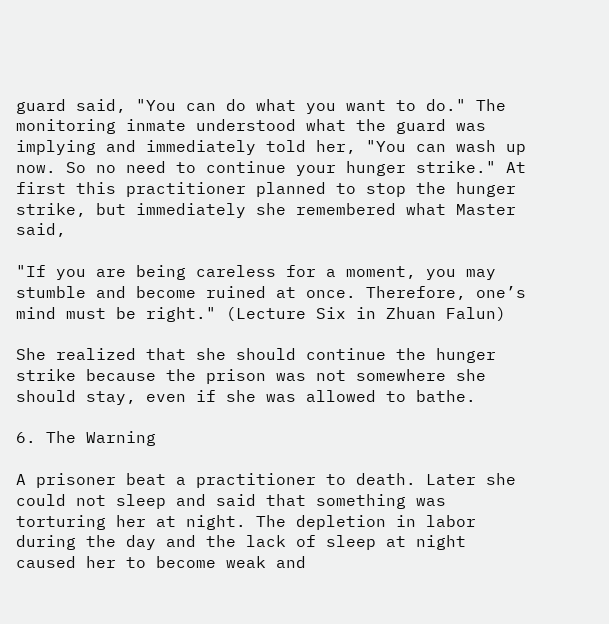guard said, "You can do what you want to do." The monitoring inmate understood what the guard was implying and immediately told her, "You can wash up now. So no need to continue your hunger strike." At first this practitioner planned to stop the hunger strike, but immediately she remembered what Master said,

"If you are being careless for a moment, you may stumble and become ruined at once. Therefore, one’s mind must be right." (Lecture Six in Zhuan Falun)

She realized that she should continue the hunger strike because the prison was not somewhere she should stay, even if she was allowed to bathe.

6. The Warning

A prisoner beat a practitioner to death. Later she could not sleep and said that something was torturing her at night. The depletion in labor during the day and the lack of sleep at night caused her to become weak and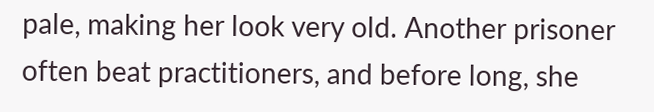pale, making her look very old. Another prisoner often beat practitioners, and before long, she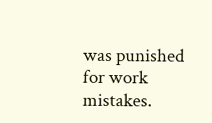was punished for work mistakes.